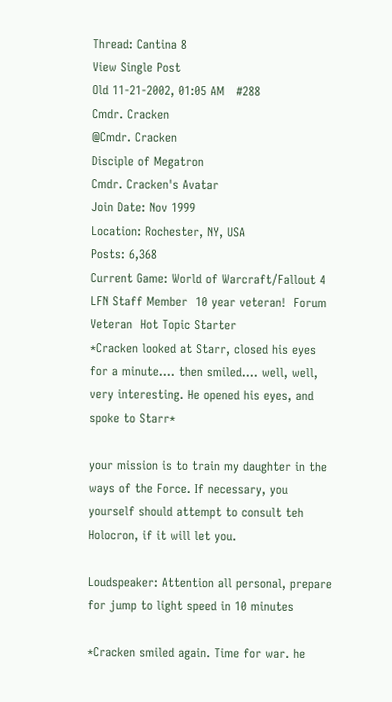Thread: Cantina 8
View Single Post
Old 11-21-2002, 01:05 AM   #288
Cmdr. Cracken
@Cmdr. Cracken
Disciple of Megatron
Cmdr. Cracken's Avatar
Join Date: Nov 1999
Location: Rochester, NY, USA
Posts: 6,368
Current Game: World of Warcraft/Fallout 4
LFN Staff Member  10 year veteran!  Forum Veteran  Hot Topic Starter
*Cracken looked at Starr, closed his eyes for a minute.... then smiled.... well, well, very interesting. He opened his eyes, and spoke to Starr*

your mission is to train my daughter in the ways of the Force. If necessary, you yourself should attempt to consult teh Holocron, if it will let you.

Loudspeaker: Attention all personal, prepare for jump to light speed in 10 minutes

*Cracken smiled again. Time for war. he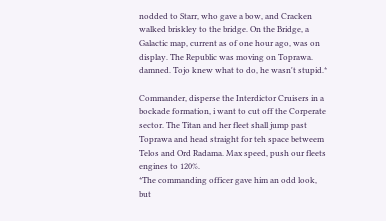nodded to Starr, who gave a bow, and Cracken walked briskley to the bridge. On the Bridge, a Galactic map, current as of one hour ago, was on display. The Republic was moving on Toprawa. damned. Tojo knew what to do, he wasn't stupid.*

Commander, disperse the Interdictor Cruisers in a bockade formation, i want to cut off the Corperate sector. The Titan and her fleet shall jump past Toprawa and head straight for teh space betweem Telos and Ord Radama. Max speed, push our fleets engines to 120%.
*The commanding officer gave him an odd look, but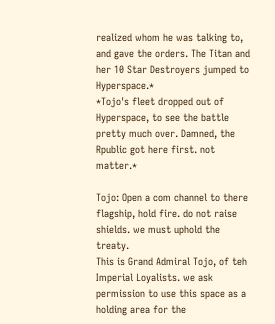realized whom he was talking to, and gave the orders. The Titan and her 10 Star Destroyers jumped to Hyperspace.*
*Tojo's fleet dropped out of Hyperspace, to see the battle pretty much over. Damned, the Rpublic got here first. not matter.*

Tojo: Open a com channel to there flagship, hold fire. do not raise shields. we must uphold the treaty.
This is Grand Admiral Tojo, of teh Imperial Loyalists. we ask permission to use this space as a holding area for the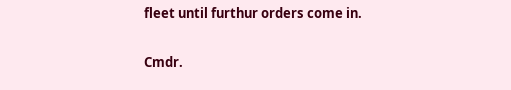fleet until furthur orders come in.

Cmdr.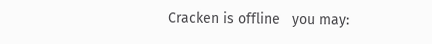Cracken is offline   you may: